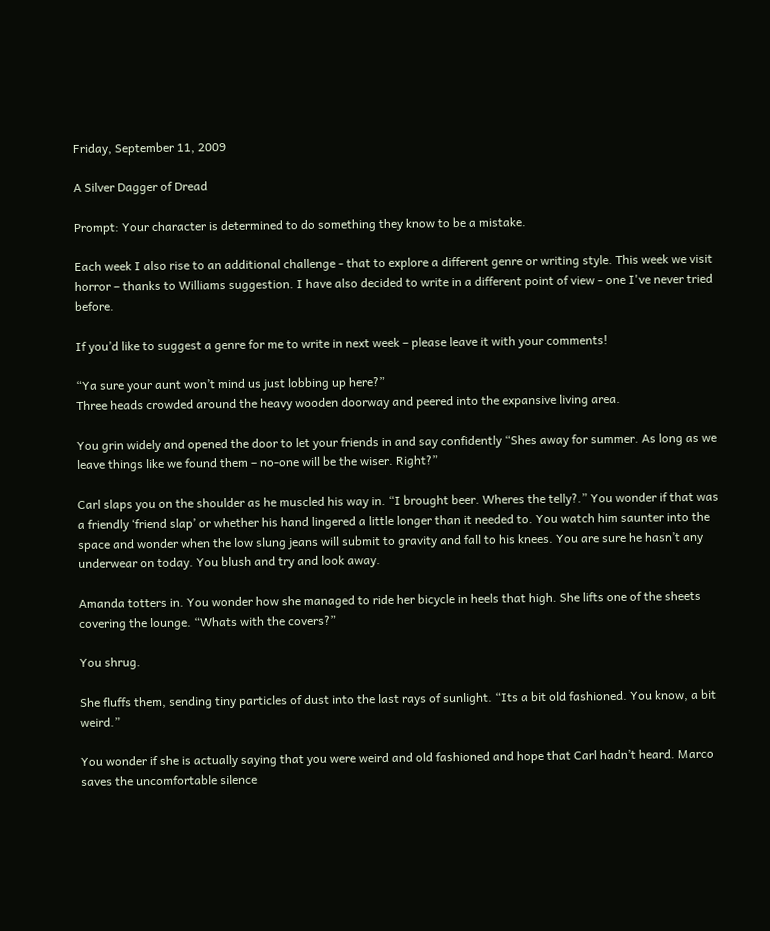Friday, September 11, 2009

A Silver Dagger of Dread

Prompt: Your character is determined to do something they know to be a mistake.

Each week I also rise to an additional challenge - that to explore a different genre or writing style. This week we visit horror – thanks to Williams suggestion. I have also decided to write in a different point of view - one I've never tried before.

If you’d like to suggest a genre for me to write in next week – please leave it with your comments!

“Ya sure your aunt won’t mind us just lobbing up here?”
Three heads crowded around the heavy wooden doorway and peered into the expansive living area.

You grin widely and opened the door to let your friends in and say confidently “Shes away for summer. As long as we leave things like we found them – no-one will be the wiser. Right?”

Carl slaps you on the shoulder as he muscled his way in. “I brought beer. Wheres the telly?.” You wonder if that was a friendly ‘friend slap’ or whether his hand lingered a little longer than it needed to. You watch him saunter into the space and wonder when the low slung jeans will submit to gravity and fall to his knees. You are sure he hasn’t any underwear on today. You blush and try and look away.

Amanda totters in. You wonder how she managed to ride her bicycle in heels that high. She lifts one of the sheets covering the lounge. “Whats with the covers?”

You shrug.

She fluffs them, sending tiny particles of dust into the last rays of sunlight. “Its a bit old fashioned. You know, a bit weird.”

You wonder if she is actually saying that you were weird and old fashioned and hope that Carl hadn’t heard. Marco saves the uncomfortable silence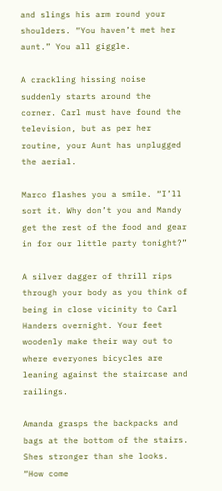and slings his arm round your shoulders. “You haven’t met her aunt.” You all giggle.

A crackling hissing noise suddenly starts around the corner. Carl must have found the television, but as per her routine, your Aunt has unplugged the aerial.

Marco flashes you a smile. “I’ll sort it. Why don’t you and Mandy get the rest of the food and gear in for our little party tonight?”

A silver dagger of thrill rips through your body as you think of being in close vicinity to Carl Handers overnight. Your feet woodenly make their way out to where everyones bicycles are leaning against the staircase and railings.

Amanda grasps the backpacks and bags at the bottom of the stairs. Shes stronger than she looks. “How come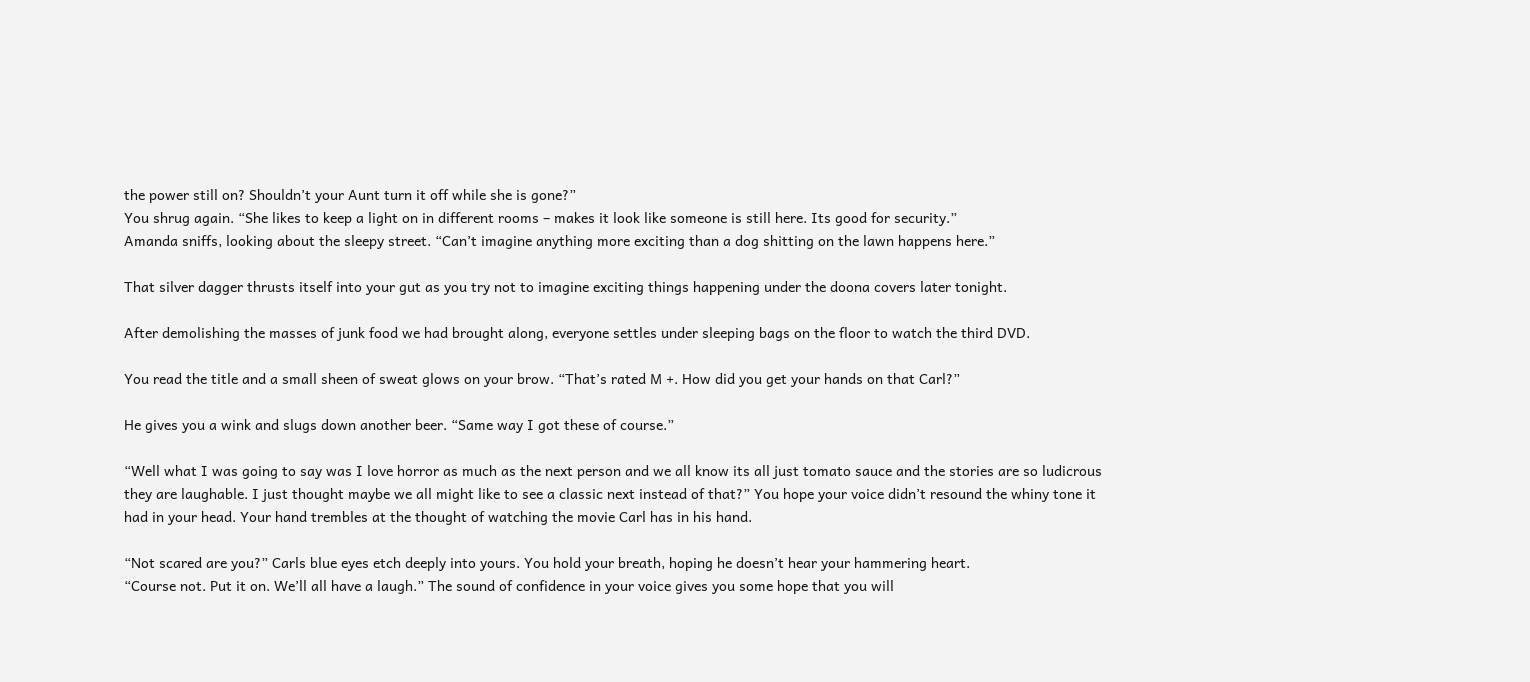the power still on? Shouldn’t your Aunt turn it off while she is gone?”
You shrug again. “She likes to keep a light on in different rooms – makes it look like someone is still here. Its good for security.”
Amanda sniffs, looking about the sleepy street. “Can’t imagine anything more exciting than a dog shitting on the lawn happens here.”

That silver dagger thrusts itself into your gut as you try not to imagine exciting things happening under the doona covers later tonight.

After demolishing the masses of junk food we had brought along, everyone settles under sleeping bags on the floor to watch the third DVD.

You read the title and a small sheen of sweat glows on your brow. “That’s rated M +. How did you get your hands on that Carl?”

He gives you a wink and slugs down another beer. “Same way I got these of course.”

“Well what I was going to say was I love horror as much as the next person and we all know its all just tomato sauce and the stories are so ludicrous they are laughable. I just thought maybe we all might like to see a classic next instead of that?” You hope your voice didn’t resound the whiny tone it had in your head. Your hand trembles at the thought of watching the movie Carl has in his hand.

“Not scared are you?” Carls blue eyes etch deeply into yours. You hold your breath, hoping he doesn’t hear your hammering heart.
“Course not. Put it on. We’ll all have a laugh.” The sound of confidence in your voice gives you some hope that you will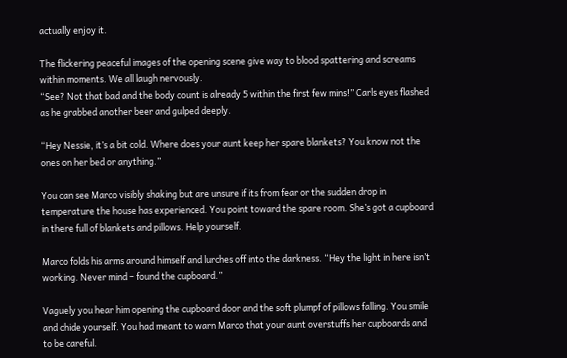actually enjoy it.

The flickering peaceful images of the opening scene give way to blood spattering and screams within moments. We all laugh nervously.
“See? Not that bad and the body count is already 5 within the first few mins!” Carls eyes flashed as he grabbed another beer and gulped deeply.

“Hey Nessie, it’s a bit cold. Where does your aunt keep her spare blankets? You know not the ones on her bed or anything.”

You can see Marco visibly shaking but are unsure if its from fear or the sudden drop in temperature the house has experienced. You point toward the spare room. She’s got a cupboard in there full of blankets and pillows. Help yourself.

Marco folds his arms around himself and lurches off into the darkness. “Hey the light in here isn’t working. Never mind – found the cupboard.”

Vaguely you hear him opening the cupboard door and the soft plumpf of pillows falling. You smile and chide yourself. You had meant to warn Marco that your aunt overstuffs her cupboards and to be careful.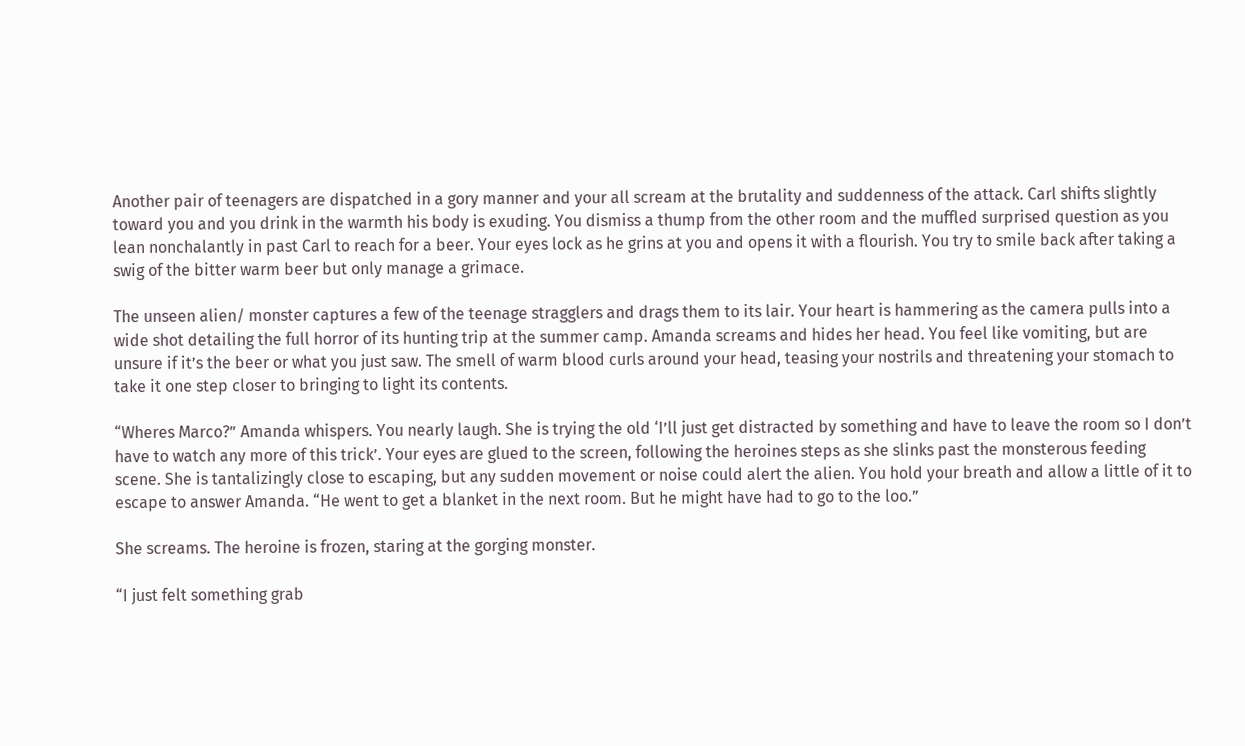Another pair of teenagers are dispatched in a gory manner and your all scream at the brutality and suddenness of the attack. Carl shifts slightly toward you and you drink in the warmth his body is exuding. You dismiss a thump from the other room and the muffled surprised question as you lean nonchalantly in past Carl to reach for a beer. Your eyes lock as he grins at you and opens it with a flourish. You try to smile back after taking a swig of the bitter warm beer but only manage a grimace.

The unseen alien/ monster captures a few of the teenage stragglers and drags them to its lair. Your heart is hammering as the camera pulls into a wide shot detailing the full horror of its hunting trip at the summer camp. Amanda screams and hides her head. You feel like vomiting, but are unsure if it’s the beer or what you just saw. The smell of warm blood curls around your head, teasing your nostrils and threatening your stomach to take it one step closer to bringing to light its contents.

“Wheres Marco?” Amanda whispers. You nearly laugh. She is trying the old ‘I’ll just get distracted by something and have to leave the room so I don’t have to watch any more of this trick’. Your eyes are glued to the screen, following the heroines steps as she slinks past the monsterous feeding scene. She is tantalizingly close to escaping, but any sudden movement or noise could alert the alien. You hold your breath and allow a little of it to escape to answer Amanda. “He went to get a blanket in the next room. But he might have had to go to the loo.”

She screams. The heroine is frozen, staring at the gorging monster.

“I just felt something grab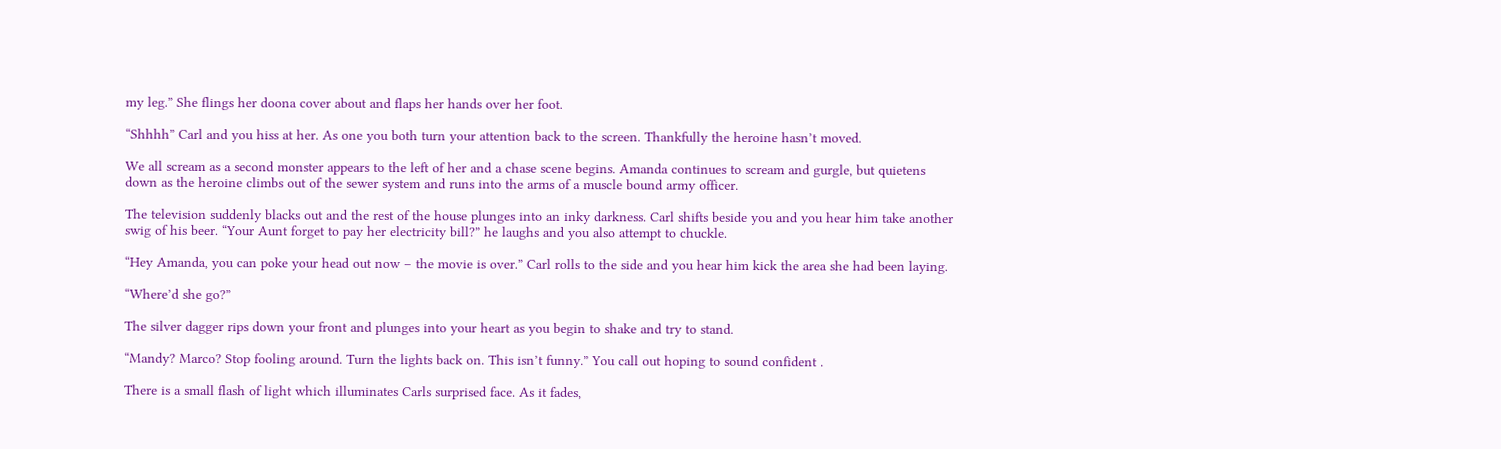my leg.” She flings her doona cover about and flaps her hands over her foot.

“Shhhh” Carl and you hiss at her. As one you both turn your attention back to the screen. Thankfully the heroine hasn’t moved.

We all scream as a second monster appears to the left of her and a chase scene begins. Amanda continues to scream and gurgle, but quietens down as the heroine climbs out of the sewer system and runs into the arms of a muscle bound army officer.

The television suddenly blacks out and the rest of the house plunges into an inky darkness. Carl shifts beside you and you hear him take another swig of his beer. “Your Aunt forget to pay her electricity bill?” he laughs and you also attempt to chuckle.

“Hey Amanda, you can poke your head out now – the movie is over.” Carl rolls to the side and you hear him kick the area she had been laying.

“Where’d she go?”

The silver dagger rips down your front and plunges into your heart as you begin to shake and try to stand.

“Mandy? Marco? Stop fooling around. Turn the lights back on. This isn’t funny.” You call out hoping to sound confident .

There is a small flash of light which illuminates Carls surprised face. As it fades,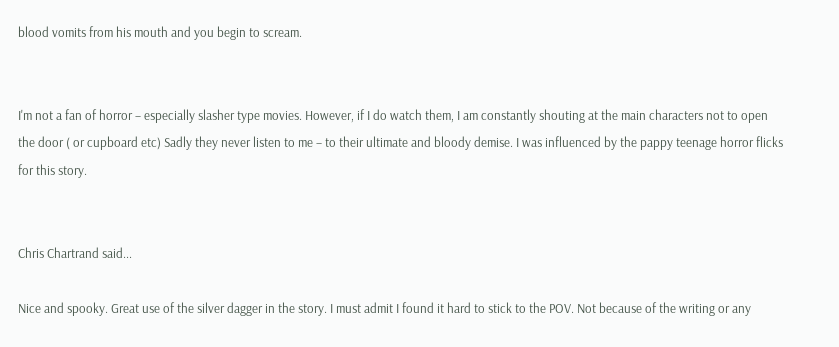blood vomits from his mouth and you begin to scream.


I'm not a fan of horror – especially slasher type movies. However, if I do watch them, I am constantly shouting at the main characters not to open the door ( or cupboard etc) Sadly they never listen to me – to their ultimate and bloody demise. I was influenced by the pappy teenage horror flicks for this story.


Chris Chartrand said...

Nice and spooky. Great use of the silver dagger in the story. I must admit I found it hard to stick to the POV. Not because of the writing or any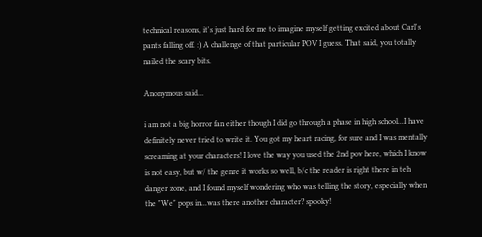technical reasons, it's just hard for me to imagine myself getting excited about Carl's pants falling off. :) A challenge of that particular POV I guess. That said, you totally nailed the scary bits.

Anonymous said...

i am not a big horror fan either though I did go through a phase in high school...I have definitely never tried to write it. You got my heart racing, for sure and I was mentally screaming at your characters! I love the way you used the 2nd pov here, which I know is not easy, but w/ the genre it works so well, b/c the reader is right there in teh danger zone, and I found myself wondering who was telling the story, especially when the "We" pops in...was there another character? spooky!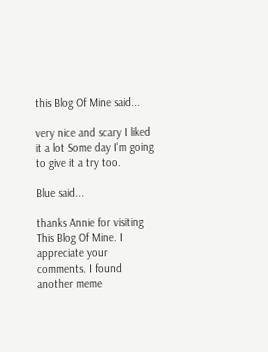this Blog Of Mine said...

very nice and scary I liked it a lot Some day I'm going to give it a try too.

Blue said...

thanks Annie for visiting This Blog Of Mine. I appreciate your comments. I found another meme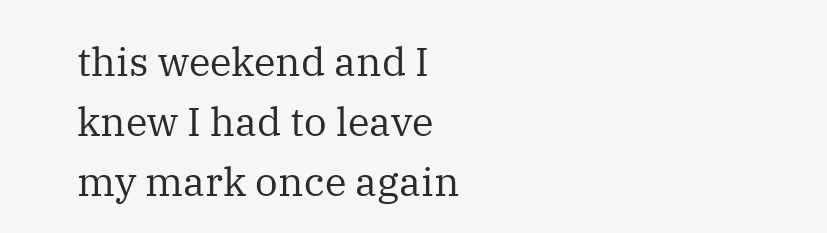this weekend and I knew I had to leave my mark once again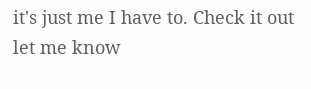it's just me I have to. Check it out let me know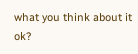what you think about it ok?